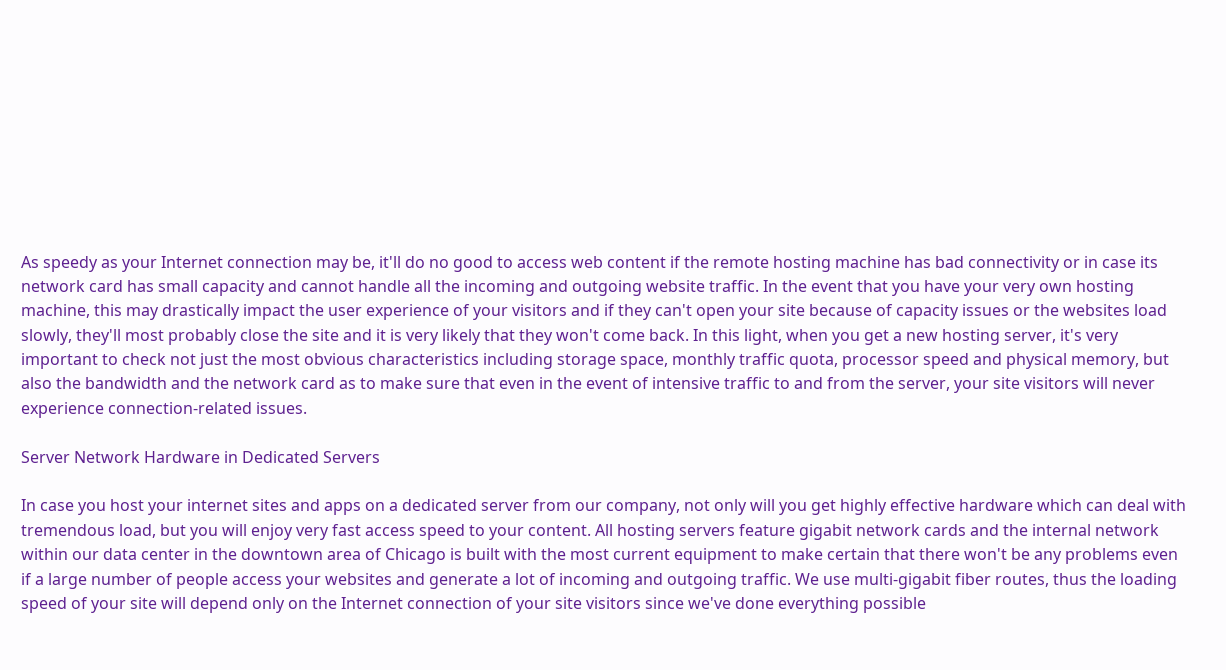As speedy as your Internet connection may be, it'll do no good to access web content if the remote hosting machine has bad connectivity or in case its network card has small capacity and cannot handle all the incoming and outgoing website traffic. In the event that you have your very own hosting machine, this may drastically impact the user experience of your visitors and if they can't open your site because of capacity issues or the websites load slowly, they'll most probably close the site and it is very likely that they won't come back. In this light, when you get a new hosting server, it's very important to check not just the most obvious characteristics including storage space, monthly traffic quota, processor speed and physical memory, but also the bandwidth and the network card as to make sure that even in the event of intensive traffic to and from the server, your site visitors will never experience connection-related issues.

Server Network Hardware in Dedicated Servers

In case you host your internet sites and apps on a dedicated server from our company, not only will you get highly effective hardware which can deal with tremendous load, but you will enjoy very fast access speed to your content. All hosting servers feature gigabit network cards and the internal network within our data center in the downtown area of Chicago is built with the most current equipment to make certain that there won't be any problems even if a large number of people access your websites and generate a lot of incoming and outgoing traffic. We use multi-gigabit fiber routes, thus the loading speed of your site will depend only on the Internet connection of your site visitors since we've done everything possible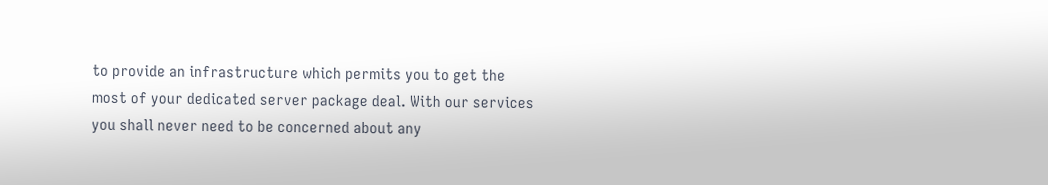to provide an infrastructure which permits you to get the most of your dedicated server package deal. With our services you shall never need to be concerned about any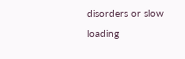disorders or slow loading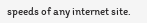speeds of any internet site.